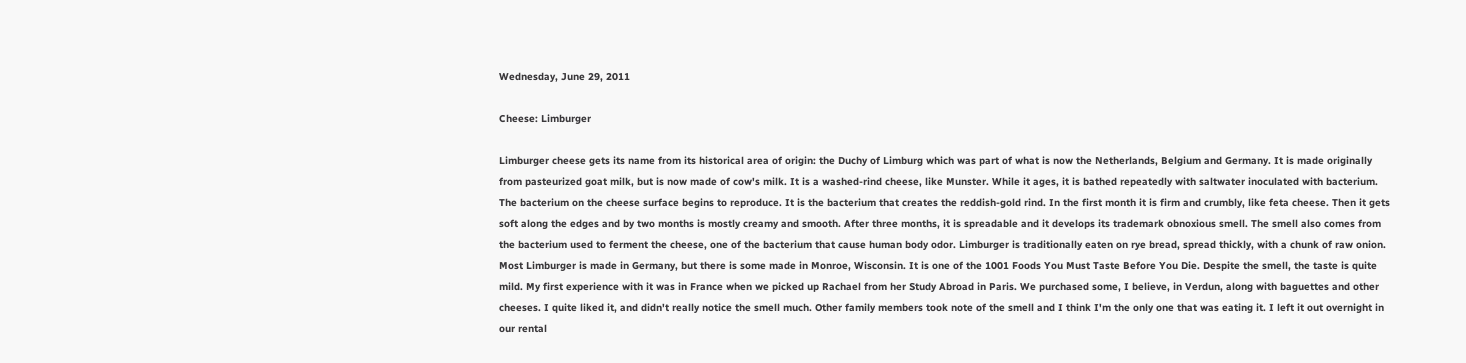Wednesday, June 29, 2011

Cheese: Limburger

Limburger cheese gets its name from its historical area of origin: the Duchy of Limburg which was part of what is now the Netherlands, Belgium and Germany. It is made originally from pasteurized goat milk, but is now made of cow's milk. It is a washed-rind cheese, like Munster. While it ages, it is bathed repeatedly with saltwater inoculated with bacterium. The bacterium on the cheese surface begins to reproduce. It is the bacterium that creates the reddish-gold rind. In the first month it is firm and crumbly, like feta cheese. Then it gets soft along the edges and by two months is mostly creamy and smooth. After three months, it is spreadable and it develops its trademark obnoxious smell. The smell also comes from the bacterium used to ferment the cheese, one of the bacterium that cause human body odor. Limburger is traditionally eaten on rye bread, spread thickly, with a chunk of raw onion. Most Limburger is made in Germany, but there is some made in Monroe, Wisconsin. It is one of the 1001 Foods You Must Taste Before You Die. Despite the smell, the taste is quite mild. My first experience with it was in France when we picked up Rachael from her Study Abroad in Paris. We purchased some, I believe, in Verdun, along with baguettes and other cheeses. I quite liked it, and didn't really notice the smell much. Other family members took note of the smell and I think I'm the only one that was eating it. I left it out overnight in our rental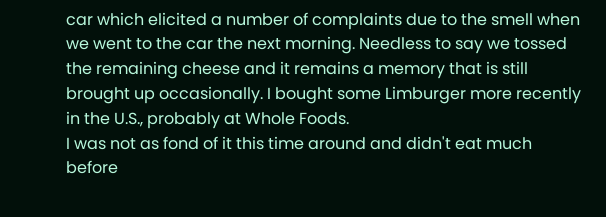car which elicited a number of complaints due to the smell when we went to the car the next morning. Needless to say we tossed the remaining cheese and it remains a memory that is still brought up occasionally. I bought some Limburger more recently in the U.S., probably at Whole Foods.
I was not as fond of it this time around and didn't eat much before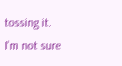tossing it.
I'm not sure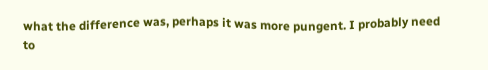what the difference was, perhaps it was more pungent. I probably need to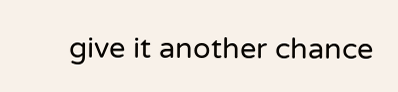give it another chance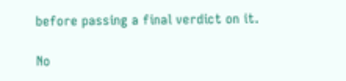before passing a final verdict on it.

No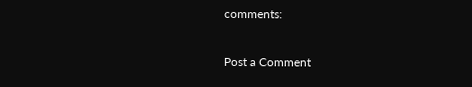comments:

Post a Comment